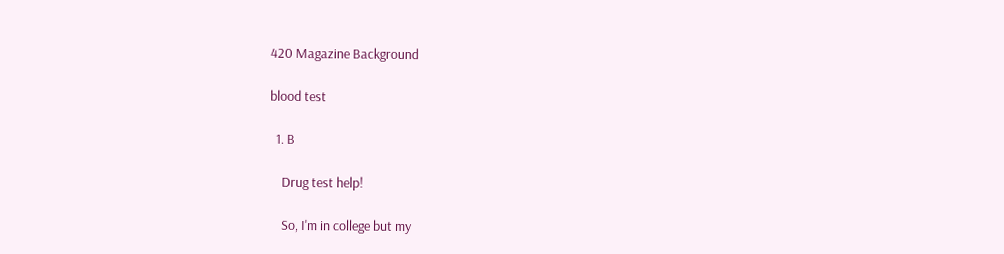420 Magazine Background

blood test

  1. B

    Drug test help!

    So, I'm in college but my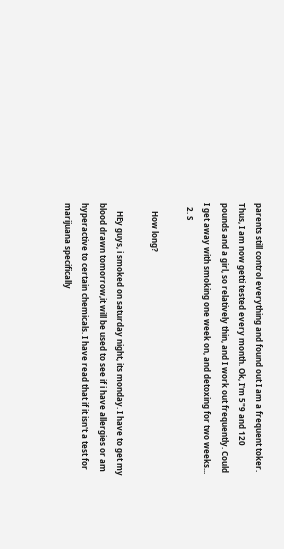parents still control everything and found out I am a frequent toker. Thus, I am now getti tested every month. Ok, I'm 5"9 and 120 pounds and a girl, so relatively thin, and I work out frequently. Could I get away with smoking one week on, and detoxing for two weeks...
  2. S

    How long?

    HEy guys, i smoked on saturday night, its monday. I have to get my blood drawn tomorrow,it will be used to see if i have allergies or am hyperactive to certain chemicals. I have read that if it isn't a test for marijuana specifically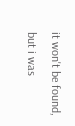it won't be found, but i was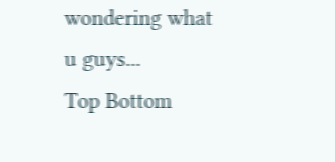wondering what u guys...
Top Bottom